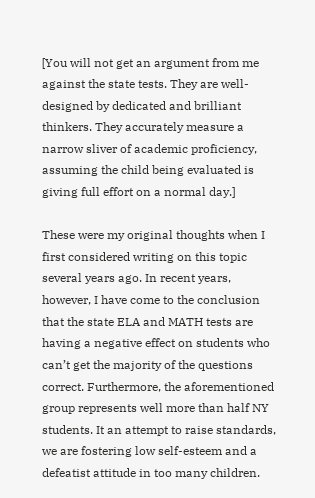[You will not get an argument from me against the state tests. They are well-designed by dedicated and brilliant thinkers. They accurately measure a narrow sliver of academic proficiency, assuming the child being evaluated is giving full effort on a normal day.]

These were my original thoughts when I first considered writing on this topic several years ago. In recent years, however, I have come to the conclusion that the state ELA and MATH tests are having a negative effect on students who can’t get the majority of the questions correct. Furthermore, the aforementioned group represents well more than half NY students. It an attempt to raise standards, we are fostering low self-esteem and a defeatist attitude in too many children.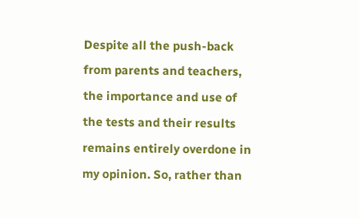Despite all the push-back from parents and teachers, the importance and use of the tests and their results remains entirely overdone in my opinion. So, rather than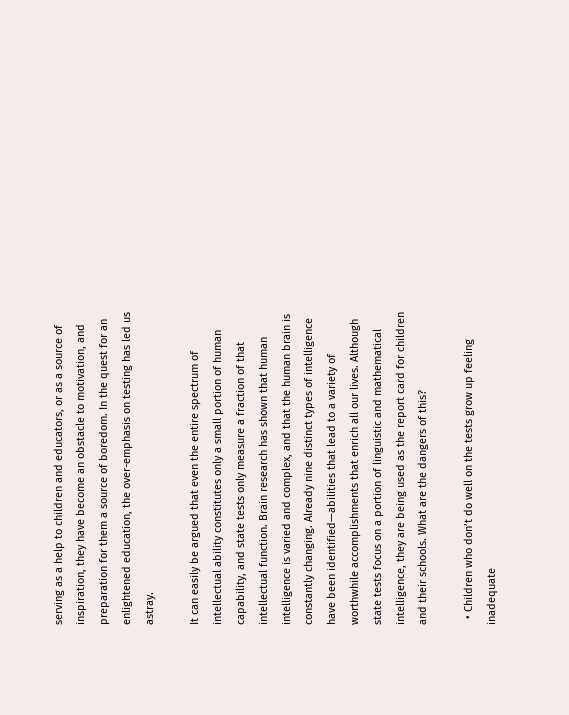serving as a help to children and educators, or as a source of inspiration, they have become an obstacle to motivation, and preparation for them a source of boredom. In the quest for an enlightened education, the over-emphasis on testing has led us astray.

It can easily be argued that even the entire spectrum of intellectual ability constitutes only a small portion of human capability, and state tests only measure a fraction of that intellectual function. Brain research has shown that human intelligence is varied and complex, and that the human brain is constantly changing. Already nine distinct types of intelligence have been identified—abilities that lead to a variety of worthwhile accomplishments that enrich all our lives. Although state tests focus on a portion of linguistic and mathematical intelligence, they are being used as the report card for children and their schools. What are the dangers of this?

  • Children who don’t do well on the tests grow up feeling inadequate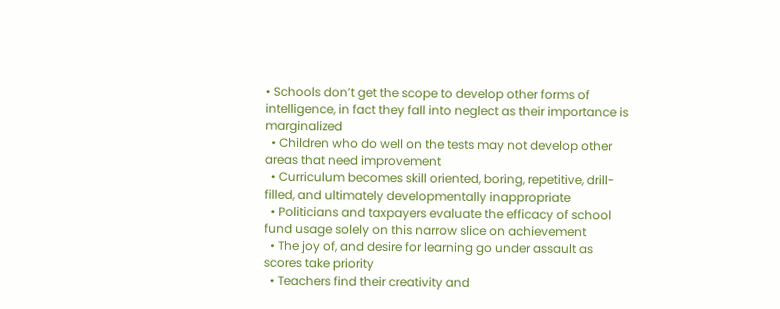• Schools don’t get the scope to develop other forms of intelligence, in fact they fall into neglect as their importance is marginalized
  • Children who do well on the tests may not develop other areas that need improvement
  • Curriculum becomes skill oriented, boring, repetitive, drill-filled, and ultimately developmentally inappropriate
  • Politicians and taxpayers evaluate the efficacy of school fund usage solely on this narrow slice on achievement
  • The joy of, and desire for learning go under assault as scores take priority
  • Teachers find their creativity and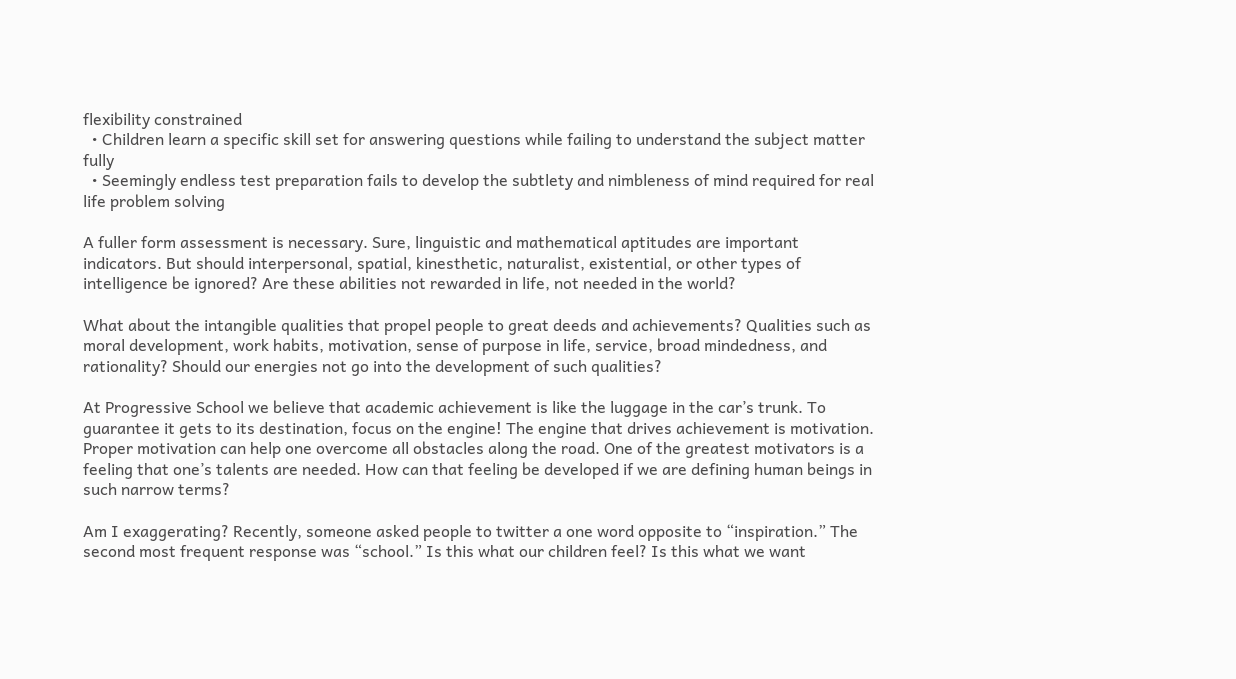flexibility constrained
  • Children learn a specific skill set for answering questions while failing to understand the subject matter fully
  • Seemingly endless test preparation fails to develop the subtlety and nimbleness of mind required for real life problem solving

A fuller form assessment is necessary. Sure, linguistic and mathematical aptitudes are important indicators. But should interpersonal, spatial, kinesthetic, naturalist, existential, or other types of intelligence be ignored? Are these abilities not rewarded in life, not needed in the world?

What about the intangible qualities that propel people to great deeds and achievements? Qualities such as moral development, work habits, motivation, sense of purpose in life, service, broad mindedness, and rationality? Should our energies not go into the development of such qualities?

At Progressive School we believe that academic achievement is like the luggage in the car’s trunk. To guarantee it gets to its destination, focus on the engine! The engine that drives achievement is motivation. Proper motivation can help one overcome all obstacles along the road. One of the greatest motivators is a feeling that one’s talents are needed. How can that feeling be developed if we are defining human beings in such narrow terms?

Am I exaggerating? Recently, someone asked people to twitter a one word opposite to “inspiration.” The second most frequent response was “school.” Is this what our children feel? Is this what we want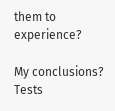them to experience?

My conclusions? Tests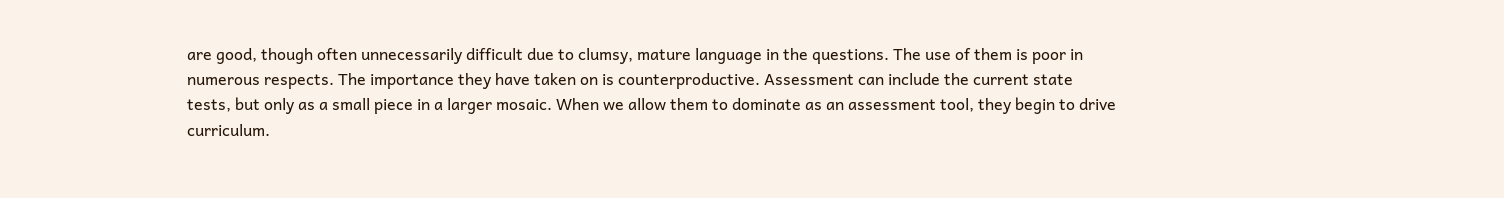are good, though often unnecessarily difficult due to clumsy, mature language in the questions. The use of them is poor in numerous respects. The importance they have taken on is counterproductive. Assessment can include the current state tests, but only as a small piece in a larger mosaic. When we allow them to dominate as an assessment tool, they begin to drive curriculum.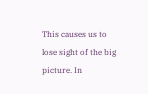This causes us to lose sight of the big picture. In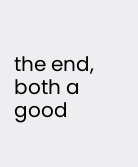the end, both a good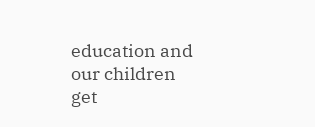education and our children get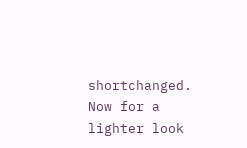shortchanged.
Now for a lighter look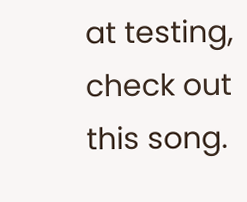at testing, check out this song.